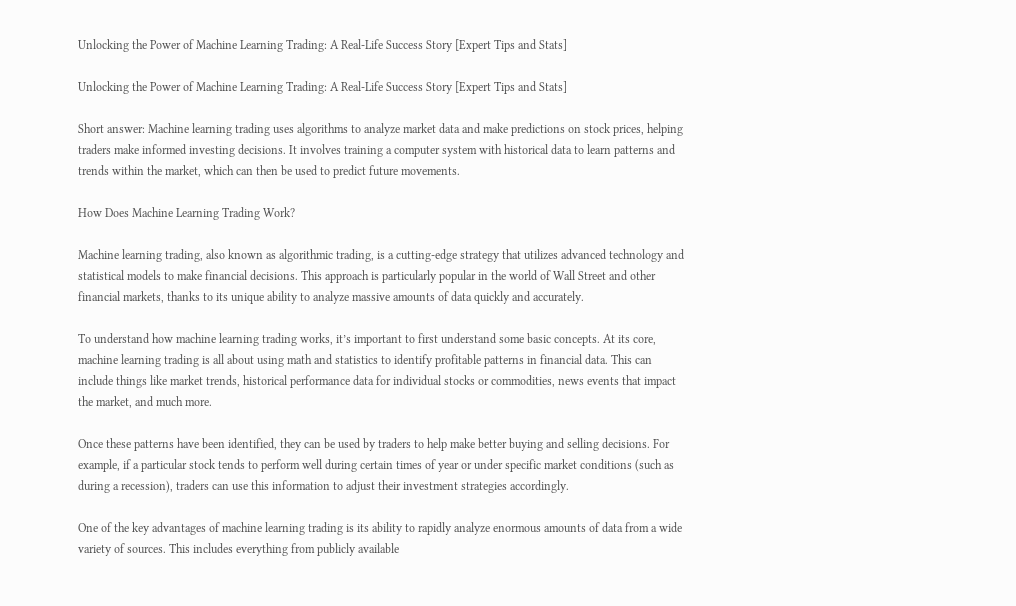Unlocking the Power of Machine Learning Trading: A Real-Life Success Story [Expert Tips and Stats]

Unlocking the Power of Machine Learning Trading: A Real-Life Success Story [Expert Tips and Stats]

Short answer: Machine learning trading uses algorithms to analyze market data and make predictions on stock prices, helping traders make informed investing decisions. It involves training a computer system with historical data to learn patterns and trends within the market, which can then be used to predict future movements.

How Does Machine Learning Trading Work?

Machine learning trading, also known as algorithmic trading, is a cutting-edge strategy that utilizes advanced technology and statistical models to make financial decisions. This approach is particularly popular in the world of Wall Street and other financial markets, thanks to its unique ability to analyze massive amounts of data quickly and accurately.

To understand how machine learning trading works, it’s important to first understand some basic concepts. At its core, machine learning trading is all about using math and statistics to identify profitable patterns in financial data. This can include things like market trends, historical performance data for individual stocks or commodities, news events that impact the market, and much more.

Once these patterns have been identified, they can be used by traders to help make better buying and selling decisions. For example, if a particular stock tends to perform well during certain times of year or under specific market conditions (such as during a recession), traders can use this information to adjust their investment strategies accordingly.

One of the key advantages of machine learning trading is its ability to rapidly analyze enormous amounts of data from a wide variety of sources. This includes everything from publicly available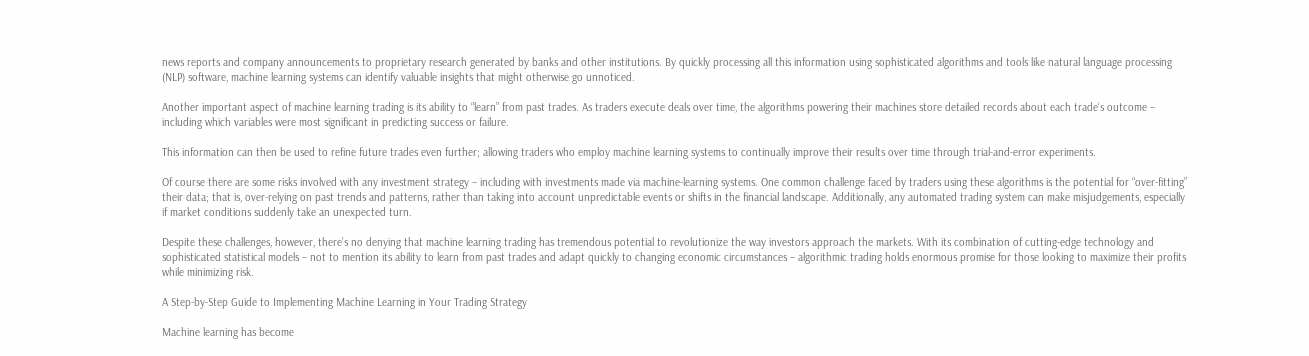news reports and company announcements to proprietary research generated by banks and other institutions. By quickly processing all this information using sophisticated algorithms and tools like natural language processing (NLP) software, machine learning systems can identify valuable insights that might otherwise go unnoticed.

Another important aspect of machine learning trading is its ability to “learn” from past trades. As traders execute deals over time, the algorithms powering their machines store detailed records about each trade‘s outcome – including which variables were most significant in predicting success or failure.

This information can then be used to refine future trades even further; allowing traders who employ machine learning systems to continually improve their results over time through trial-and-error experiments.

Of course there are some risks involved with any investment strategy – including with investments made via machine-learning systems. One common challenge faced by traders using these algorithms is the potential for “over-fitting” their data; that is, over-relying on past trends and patterns, rather than taking into account unpredictable events or shifts in the financial landscape. Additionally, any automated trading system can make misjudgements, especially if market conditions suddenly take an unexpected turn.

Despite these challenges, however, there’s no denying that machine learning trading has tremendous potential to revolutionize the way investors approach the markets. With its combination of cutting-edge technology and sophisticated statistical models – not to mention its ability to learn from past trades and adapt quickly to changing economic circumstances – algorithmic trading holds enormous promise for those looking to maximize their profits while minimizing risk.

A Step-by-Step Guide to Implementing Machine Learning in Your Trading Strategy

Machine learning has become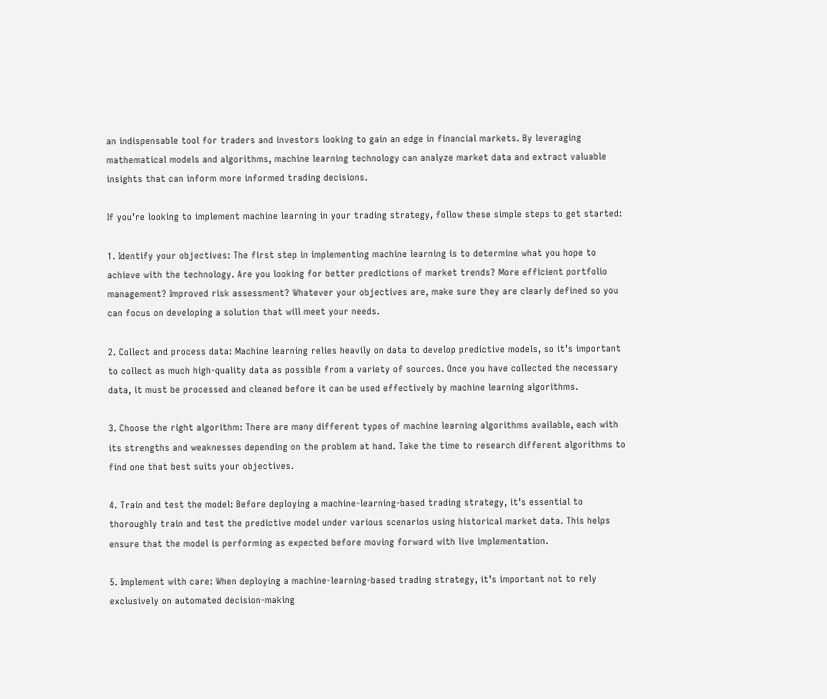an indispensable tool for traders and investors looking to gain an edge in financial markets. By leveraging mathematical models and algorithms, machine learning technology can analyze market data and extract valuable insights that can inform more informed trading decisions.

If you’re looking to implement machine learning in your trading strategy, follow these simple steps to get started:

1. Identify your objectives: The first step in implementing machine learning is to determine what you hope to achieve with the technology. Are you looking for better predictions of market trends? More efficient portfolio management? Improved risk assessment? Whatever your objectives are, make sure they are clearly defined so you can focus on developing a solution that will meet your needs.

2. Collect and process data: Machine learning relies heavily on data to develop predictive models, so it’s important to collect as much high-quality data as possible from a variety of sources. Once you have collected the necessary data, it must be processed and cleaned before it can be used effectively by machine learning algorithms.

3. Choose the right algorithm: There are many different types of machine learning algorithms available, each with its strengths and weaknesses depending on the problem at hand. Take the time to research different algorithms to find one that best suits your objectives.

4. Train and test the model: Before deploying a machine-learning-based trading strategy, it’s essential to thoroughly train and test the predictive model under various scenarios using historical market data. This helps ensure that the model is performing as expected before moving forward with live implementation.

5. Implement with care: When deploying a machine-learning-based trading strategy, it’s important not to rely exclusively on automated decision-making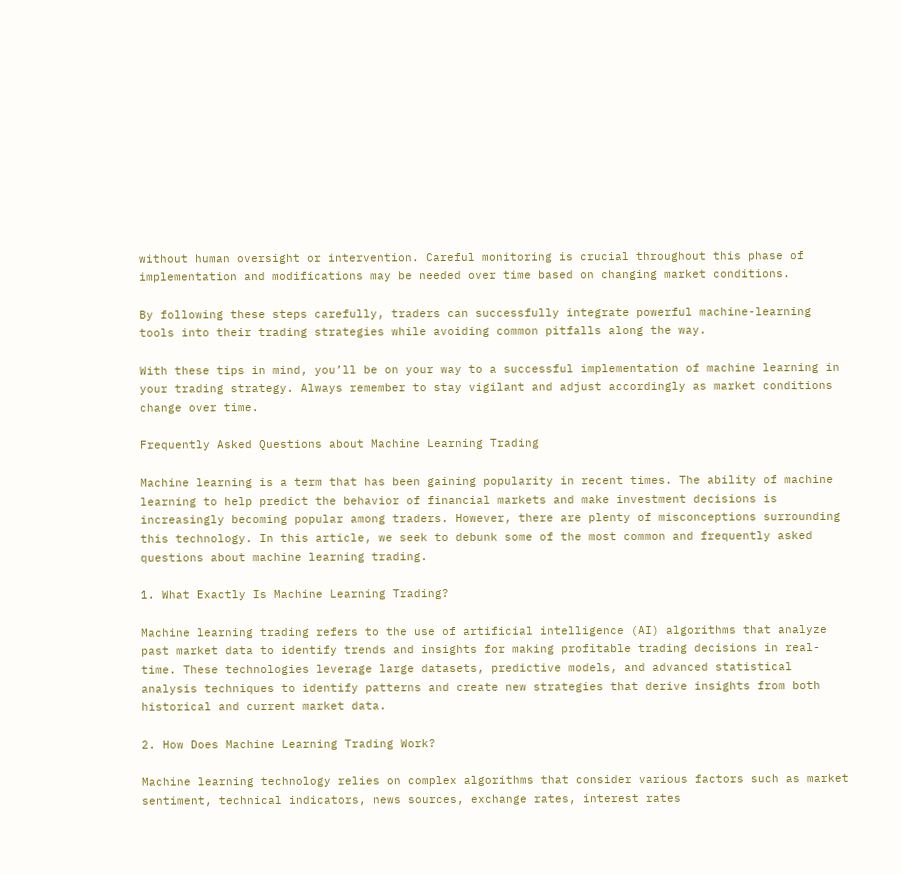without human oversight or intervention. Careful monitoring is crucial throughout this phase of implementation and modifications may be needed over time based on changing market conditions.

By following these steps carefully, traders can successfully integrate powerful machine-learning tools into their trading strategies while avoiding common pitfalls along the way.

With these tips in mind, you’ll be on your way to a successful implementation of machine learning in your trading strategy. Always remember to stay vigilant and adjust accordingly as market conditions change over time.

Frequently Asked Questions about Machine Learning Trading

Machine learning is a term that has been gaining popularity in recent times. The ability of machine learning to help predict the behavior of financial markets and make investment decisions is increasingly becoming popular among traders. However, there are plenty of misconceptions surrounding this technology. In this article, we seek to debunk some of the most common and frequently asked questions about machine learning trading.

1. What Exactly Is Machine Learning Trading?

Machine learning trading refers to the use of artificial intelligence (AI) algorithms that analyze past market data to identify trends and insights for making profitable trading decisions in real-time. These technologies leverage large datasets, predictive models, and advanced statistical analysis techniques to identify patterns and create new strategies that derive insights from both historical and current market data.

2. How Does Machine Learning Trading Work?

Machine learning technology relies on complex algorithms that consider various factors such as market sentiment, technical indicators, news sources, exchange rates, interest rates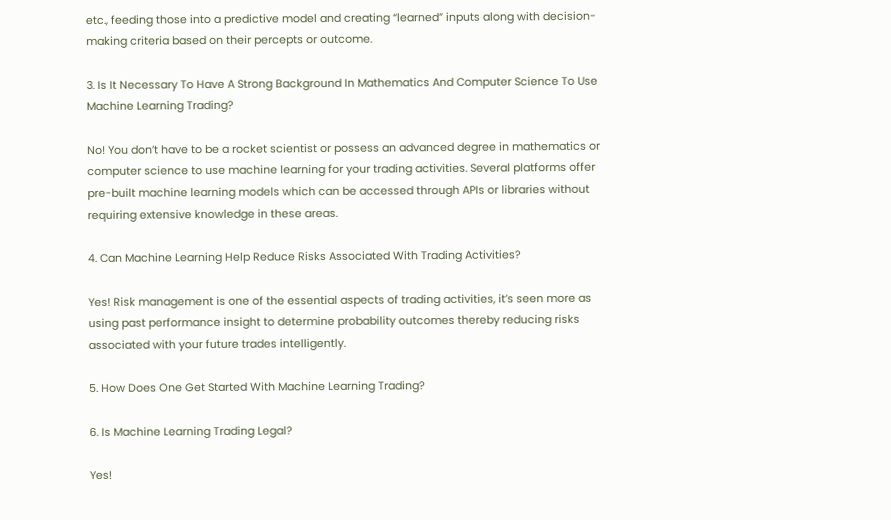etc., feeding those into a predictive model and creating “learned” inputs along with decision-making criteria based on their percepts or outcome.

3. Is It Necessary To Have A Strong Background In Mathematics And Computer Science To Use Machine Learning Trading?

No! You don’t have to be a rocket scientist or possess an advanced degree in mathematics or computer science to use machine learning for your trading activities. Several platforms offer pre-built machine learning models which can be accessed through APIs or libraries without requiring extensive knowledge in these areas.

4. Can Machine Learning Help Reduce Risks Associated With Trading Activities?

Yes! Risk management is one of the essential aspects of trading activities, it’s seen more as using past performance insight to determine probability outcomes thereby reducing risks associated with your future trades intelligently.

5. How Does One Get Started With Machine Learning Trading?

6. Is Machine Learning Trading Legal?

Yes!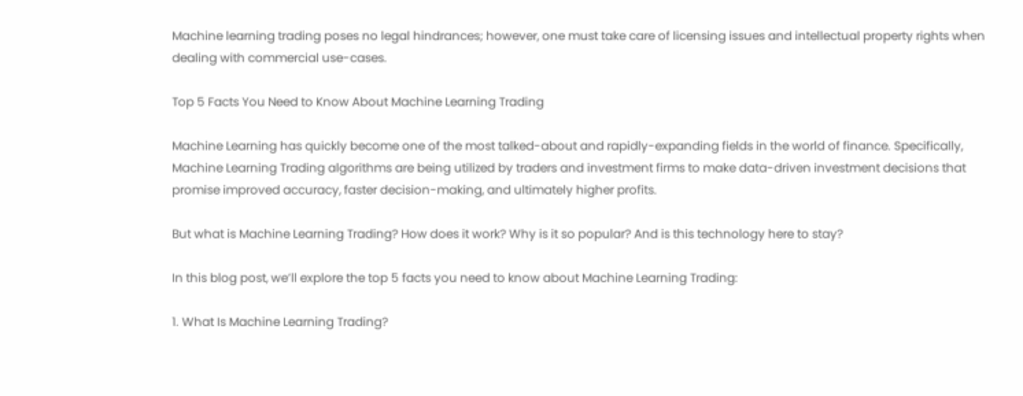Machine learning trading poses no legal hindrances; however, one must take care of licensing issues and intellectual property rights when dealing with commercial use-cases.

Top 5 Facts You Need to Know About Machine Learning Trading

Machine Learning has quickly become one of the most talked-about and rapidly-expanding fields in the world of finance. Specifically, Machine Learning Trading algorithms are being utilized by traders and investment firms to make data-driven investment decisions that promise improved accuracy, faster decision-making, and ultimately higher profits.

But what is Machine Learning Trading? How does it work? Why is it so popular? And is this technology here to stay?

In this blog post, we’ll explore the top 5 facts you need to know about Machine Learning Trading:

1. What Is Machine Learning Trading?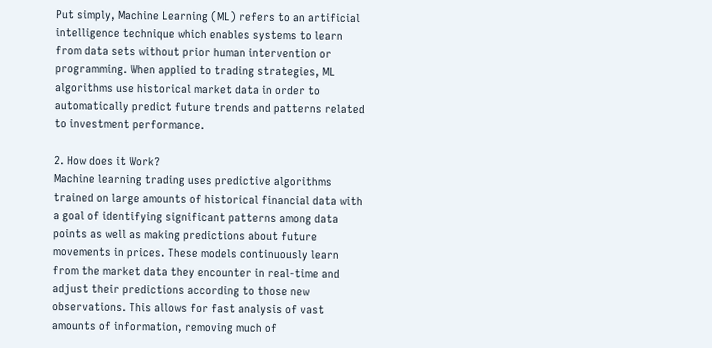Put simply, Machine Learning (ML) refers to an artificial intelligence technique which enables systems to learn from data sets without prior human intervention or programming. When applied to trading strategies, ML algorithms use historical market data in order to automatically predict future trends and patterns related to investment performance.

2. How does it Work?
Machine learning trading uses predictive algorithms trained on large amounts of historical financial data with a goal of identifying significant patterns among data points as well as making predictions about future movements in prices. These models continuously learn from the market data they encounter in real-time and adjust their predictions according to those new observations. This allows for fast analysis of vast amounts of information, removing much of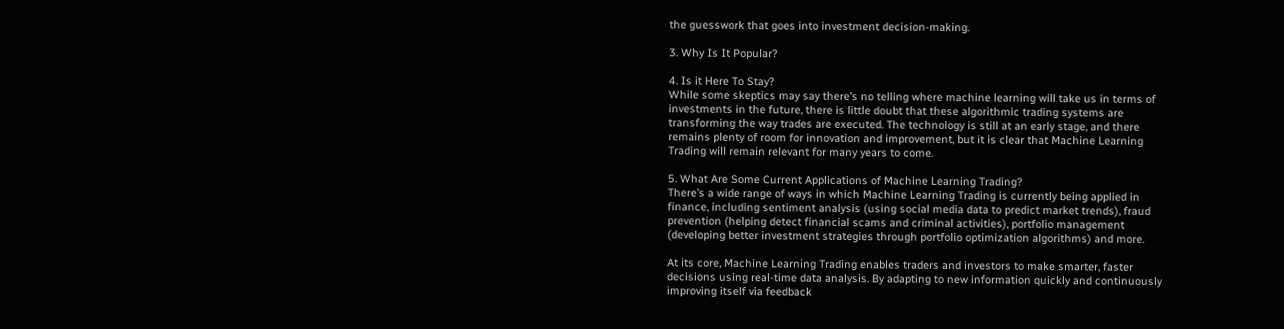the guesswork that goes into investment decision-making.

3. Why Is It Popular?

4. Is it Here To Stay?
While some skeptics may say there’s no telling where machine learning will take us in terms of investments in the future, there is little doubt that these algorithmic trading systems are transforming the way trades are executed. The technology is still at an early stage, and there remains plenty of room for innovation and improvement, but it is clear that Machine Learning Trading will remain relevant for many years to come.

5. What Are Some Current Applications of Machine Learning Trading?
There’s a wide range of ways in which Machine Learning Trading is currently being applied in finance, including sentiment analysis (using social media data to predict market trends), fraud prevention (helping detect financial scams and criminal activities), portfolio management (developing better investment strategies through portfolio optimization algorithms) and more.

At its core, Machine Learning Trading enables traders and investors to make smarter, faster decisions using real-time data analysis. By adapting to new information quickly and continuously improving itself via feedback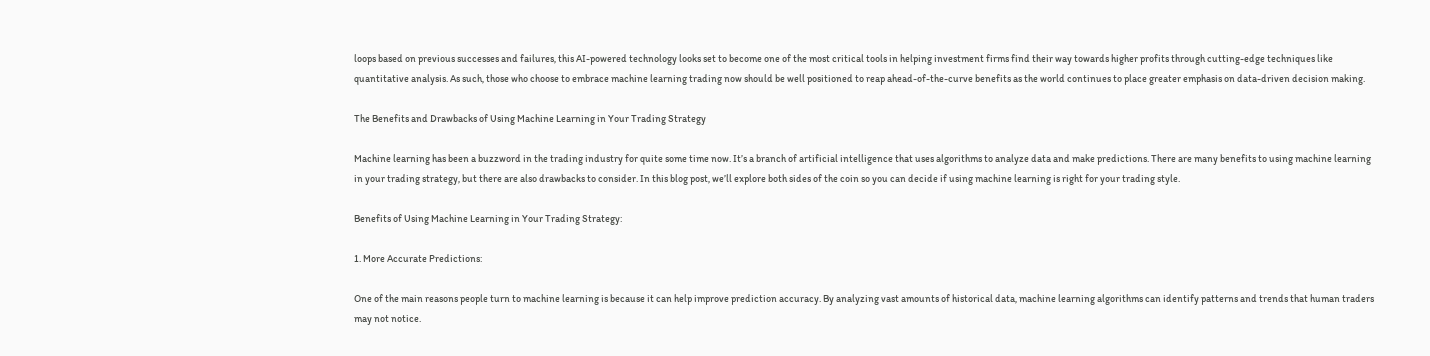loops based on previous successes and failures, this AI-powered technology looks set to become one of the most critical tools in helping investment firms find their way towards higher profits through cutting-edge techniques like quantitative analysis. As such, those who choose to embrace machine learning trading now should be well positioned to reap ahead-of-the-curve benefits as the world continues to place greater emphasis on data-driven decision making.

The Benefits and Drawbacks of Using Machine Learning in Your Trading Strategy

Machine learning has been a buzzword in the trading industry for quite some time now. It’s a branch of artificial intelligence that uses algorithms to analyze data and make predictions. There are many benefits to using machine learning in your trading strategy, but there are also drawbacks to consider. In this blog post, we’ll explore both sides of the coin so you can decide if using machine learning is right for your trading style.

Benefits of Using Machine Learning in Your Trading Strategy:

1. More Accurate Predictions:

One of the main reasons people turn to machine learning is because it can help improve prediction accuracy. By analyzing vast amounts of historical data, machine learning algorithms can identify patterns and trends that human traders may not notice.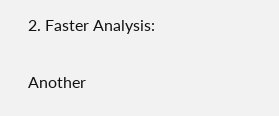2. Faster Analysis:

Another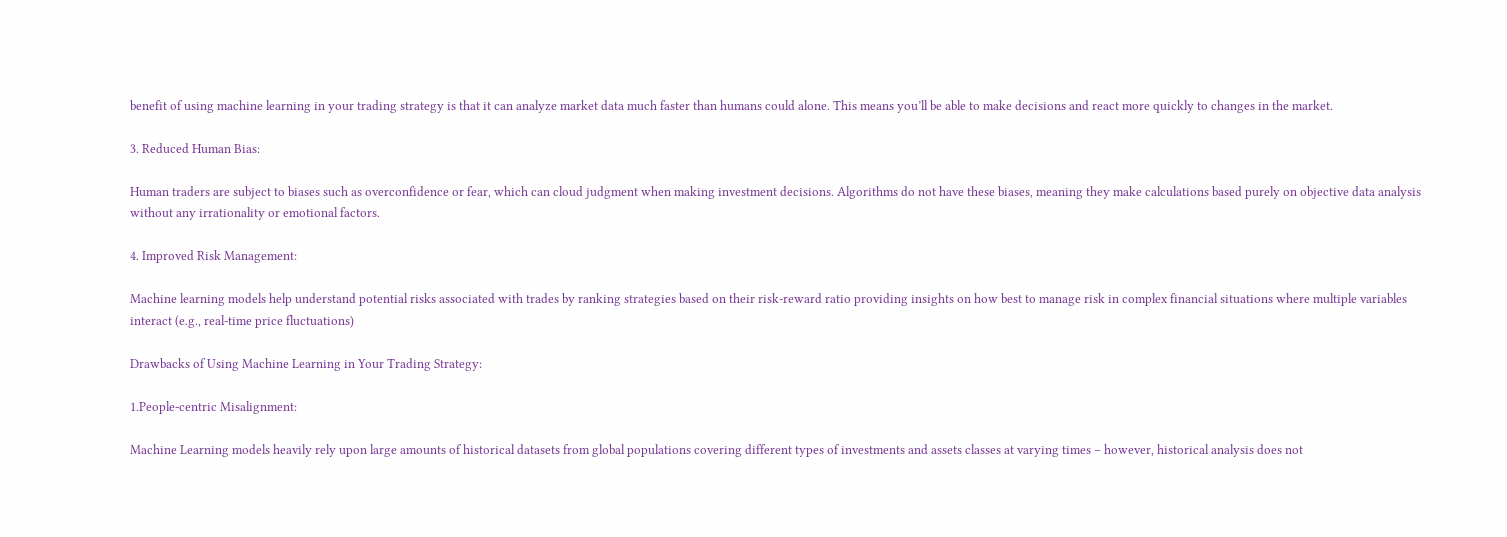benefit of using machine learning in your trading strategy is that it can analyze market data much faster than humans could alone. This means you’ll be able to make decisions and react more quickly to changes in the market.

3. Reduced Human Bias:

Human traders are subject to biases such as overconfidence or fear, which can cloud judgment when making investment decisions. Algorithms do not have these biases, meaning they make calculations based purely on objective data analysis without any irrationality or emotional factors.

4. Improved Risk Management:

Machine learning models help understand potential risks associated with trades by ranking strategies based on their risk-reward ratio providing insights on how best to manage risk in complex financial situations where multiple variables interact (e.g., real-time price fluctuations)

Drawbacks of Using Machine Learning in Your Trading Strategy:

1.People-centric Misalignment:

Machine Learning models heavily rely upon large amounts of historical datasets from global populations covering different types of investments and assets classes at varying times – however, historical analysis does not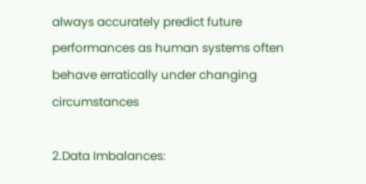always accurately predict future performances as human systems often behave erratically under changing circumstances

2.Data Imbalances: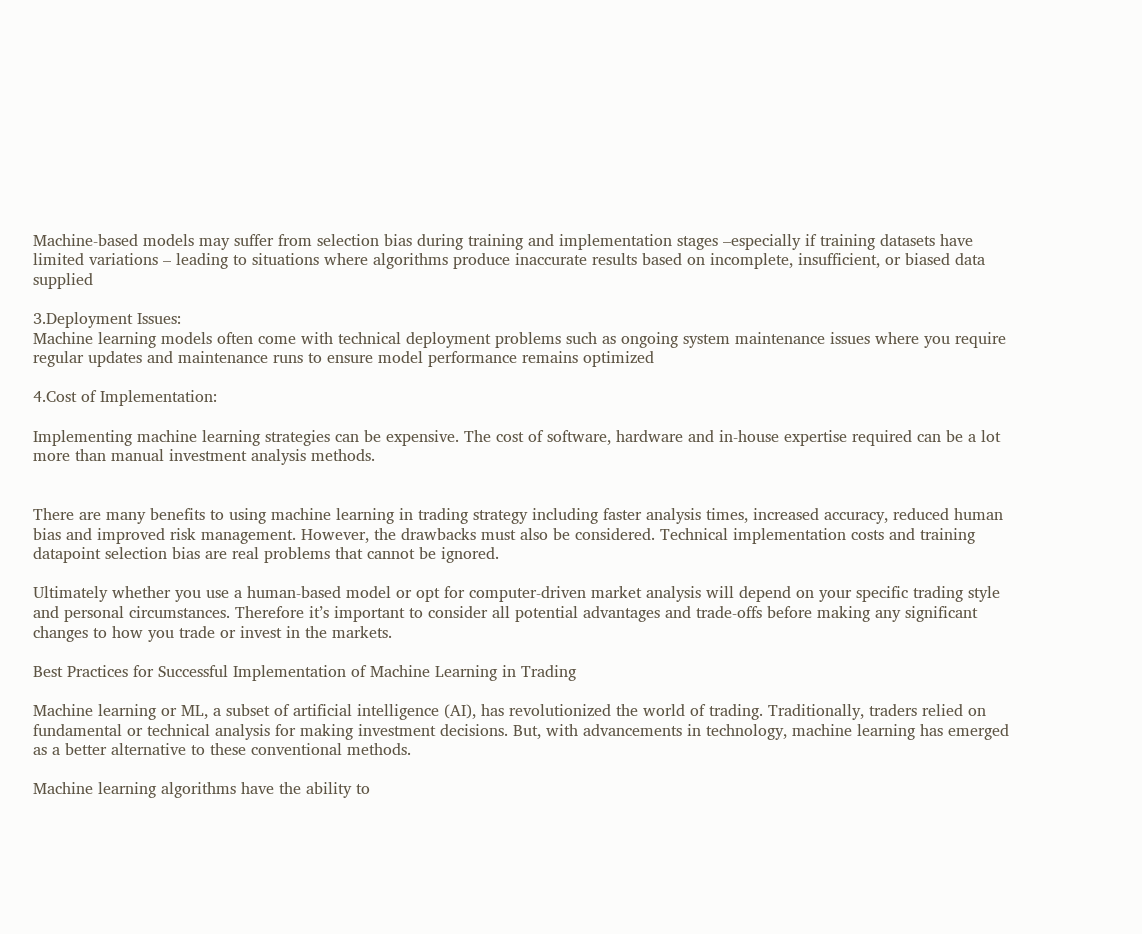Machine-based models may suffer from selection bias during training and implementation stages –especially if training datasets have limited variations – leading to situations where algorithms produce inaccurate results based on incomplete, insufficient, or biased data supplied

3.Deployment Issues:
Machine learning models often come with technical deployment problems such as ongoing system maintenance issues where you require regular updates and maintenance runs to ensure model performance remains optimized

4.Cost of Implementation:

Implementing machine learning strategies can be expensive. The cost of software, hardware and in-house expertise required can be a lot more than manual investment analysis methods.


There are many benefits to using machine learning in trading strategy including faster analysis times, increased accuracy, reduced human bias and improved risk management. However, the drawbacks must also be considered. Technical implementation costs and training datapoint selection bias are real problems that cannot be ignored.

Ultimately whether you use a human-based model or opt for computer-driven market analysis will depend on your specific trading style and personal circumstances. Therefore it’s important to consider all potential advantages and trade-offs before making any significant changes to how you trade or invest in the markets.

Best Practices for Successful Implementation of Machine Learning in Trading

Machine learning or ML, a subset of artificial intelligence (AI), has revolutionized the world of trading. Traditionally, traders relied on fundamental or technical analysis for making investment decisions. But, with advancements in technology, machine learning has emerged as a better alternative to these conventional methods.

Machine learning algorithms have the ability to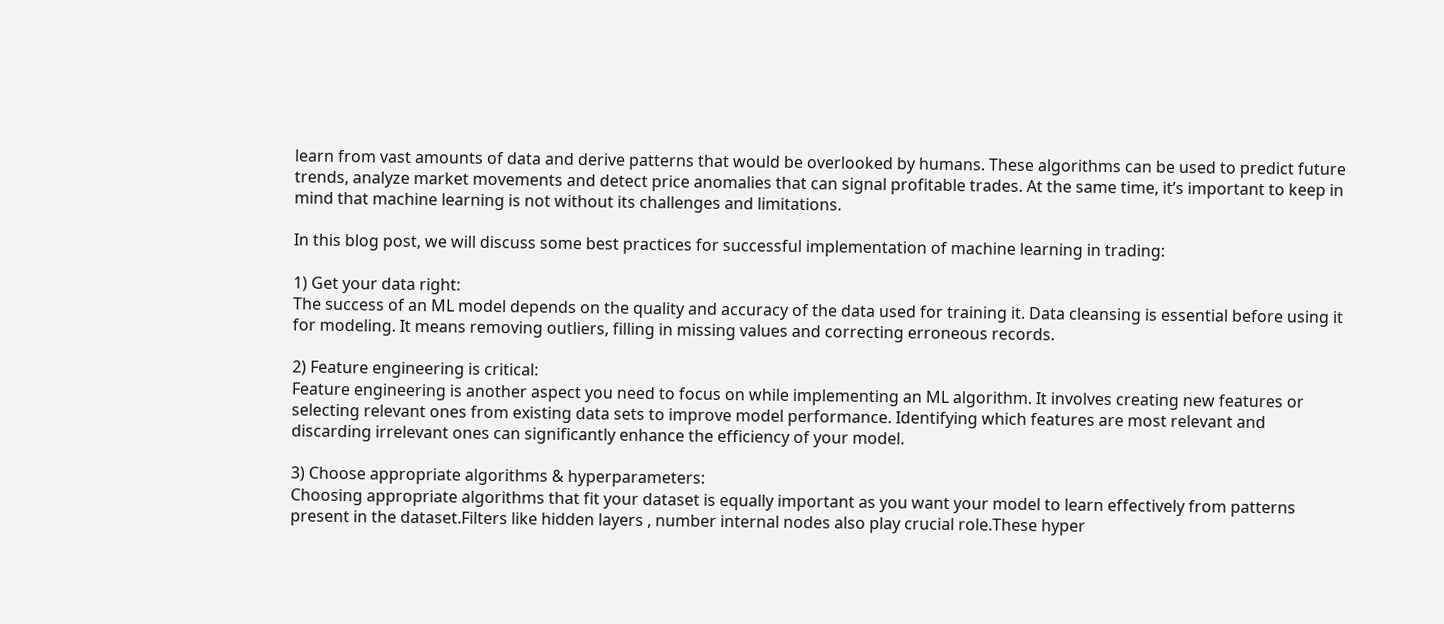learn from vast amounts of data and derive patterns that would be overlooked by humans. These algorithms can be used to predict future trends, analyze market movements and detect price anomalies that can signal profitable trades. At the same time, it’s important to keep in mind that machine learning is not without its challenges and limitations.

In this blog post, we will discuss some best practices for successful implementation of machine learning in trading:

1) Get your data right:
The success of an ML model depends on the quality and accuracy of the data used for training it. Data cleansing is essential before using it for modeling. It means removing outliers, filling in missing values and correcting erroneous records.

2) Feature engineering is critical:
Feature engineering is another aspect you need to focus on while implementing an ML algorithm. It involves creating new features or selecting relevant ones from existing data sets to improve model performance. Identifying which features are most relevant and discarding irrelevant ones can significantly enhance the efficiency of your model.

3) Choose appropriate algorithms & hyperparameters:
Choosing appropriate algorithms that fit your dataset is equally important as you want your model to learn effectively from patterns present in the dataset.Filters like hidden layers , number internal nodes also play crucial role.These hyper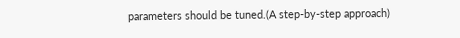parameters should be tuned.(A step-by-step approach)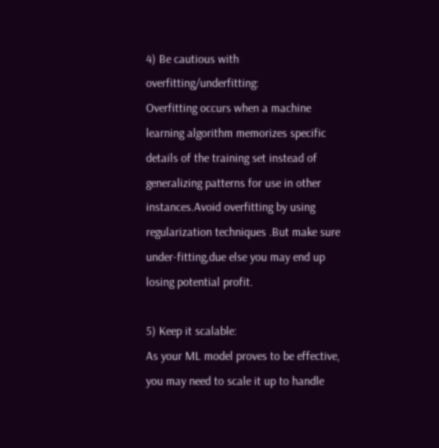4) Be cautious with overfitting/underfitting:
Overfitting occurs when a machine learning algorithm memorizes specific details of the training set instead of generalizing patterns for use in other instances.Avoid overfitting by using regularization techniques .But make sure under-fitting,due else you may end up losing potential profit.

5) Keep it scalable:
As your ML model proves to be effective, you may need to scale it up to handle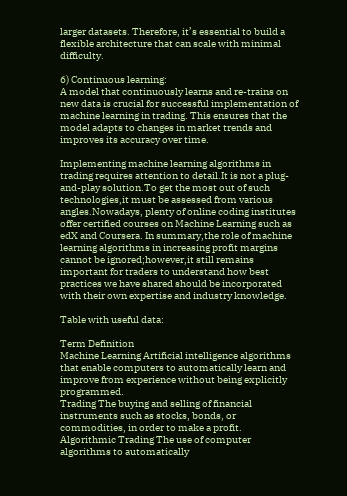larger datasets. Therefore, it’s essential to build a flexible architecture that can scale with minimal difficulty.

6) Continuous learning:
A model that continuously learns and re-trains on new data is crucial for successful implementation of machine learning in trading. This ensures that the model adapts to changes in market trends and improves its accuracy over time.

Implementing machine learning algorithms in trading requires attention to detail.It is not a plug-and-play solution.To get the most out of such technologies,it must be assessed from various angles.Nowadays, plenty of online coding institutes offer certified courses on Machine Learning such as edX and Coursera. In summary,the role of machine learning algorithms in increasing profit margins cannot be ignored;however,it still remains important for traders to understand how best practices we have shared should be incorporated with their own expertise and industry knowledge.

Table with useful data:

Term Definition
Machine Learning Artificial intelligence algorithms that enable computers to automatically learn and improve from experience without being explicitly programmed.
Trading The buying and selling of financial instruments such as stocks, bonds, or commodities, in order to make a profit.
Algorithmic Trading The use of computer algorithms to automatically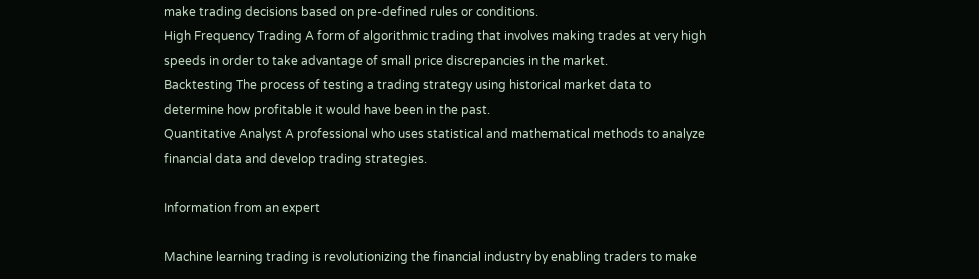make trading decisions based on pre-defined rules or conditions.
High Frequency Trading A form of algorithmic trading that involves making trades at very high speeds in order to take advantage of small price discrepancies in the market.
Backtesting The process of testing a trading strategy using historical market data to determine how profitable it would have been in the past.
Quantitative Analyst A professional who uses statistical and mathematical methods to analyze financial data and develop trading strategies.

Information from an expert

Machine learning trading is revolutionizing the financial industry by enabling traders to make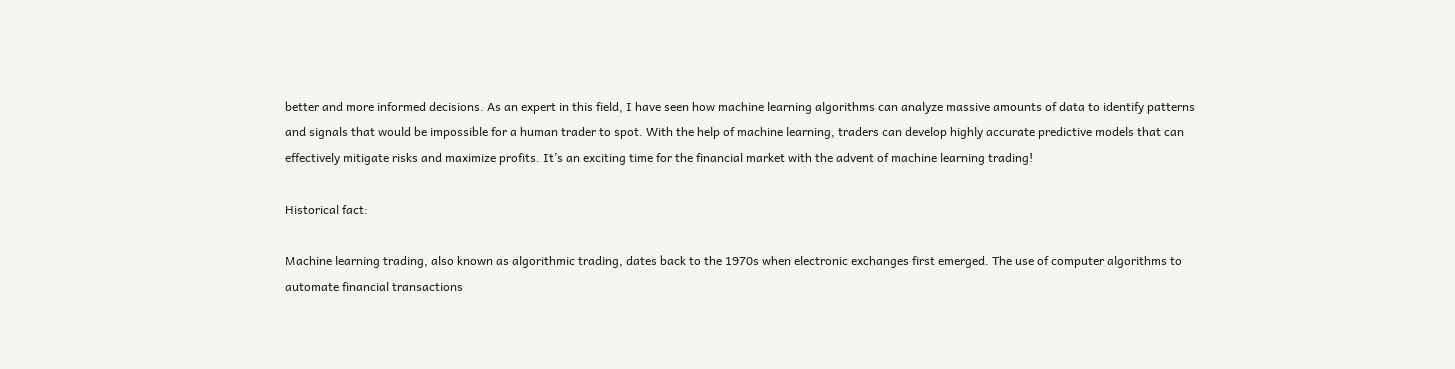better and more informed decisions. As an expert in this field, I have seen how machine learning algorithms can analyze massive amounts of data to identify patterns and signals that would be impossible for a human trader to spot. With the help of machine learning, traders can develop highly accurate predictive models that can effectively mitigate risks and maximize profits. It’s an exciting time for the financial market with the advent of machine learning trading!

Historical fact:

Machine learning trading, also known as algorithmic trading, dates back to the 1970s when electronic exchanges first emerged. The use of computer algorithms to automate financial transactions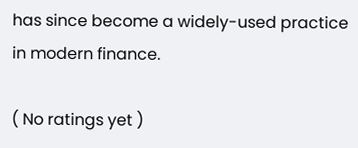has since become a widely-used practice in modern finance.

( No ratings yet )